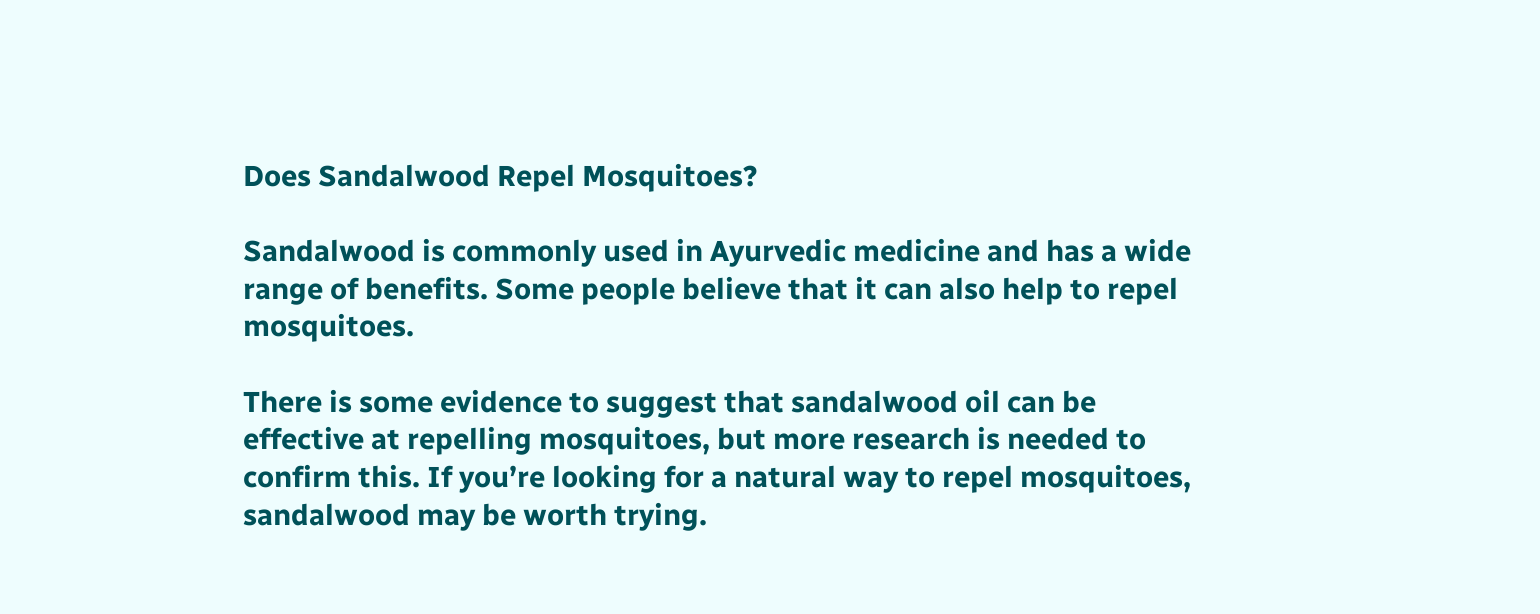Does Sandalwood Repel Mosquitoes?

Sandalwood is commonly used in Ayurvedic medicine and has a wide range of benefits. Some people believe that it can also help to repel mosquitoes.

There is some evidence to suggest that sandalwood oil can be effective at repelling mosquitoes, but more research is needed to confirm this. If you’re looking for a natural way to repel mosquitoes, sandalwood may be worth trying.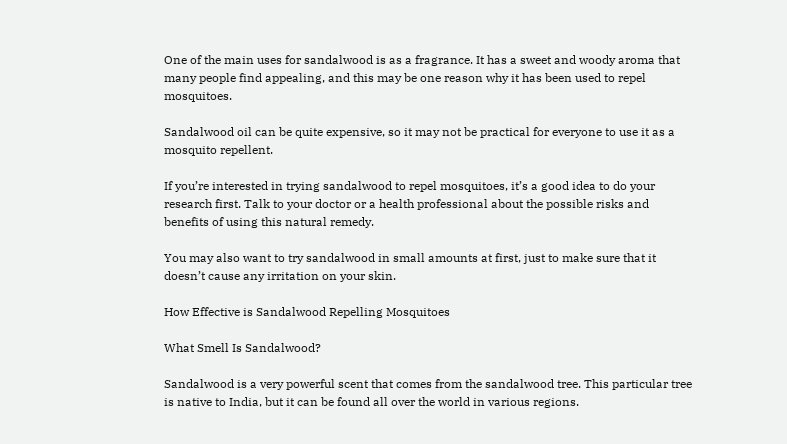One of the main uses for sandalwood is as a fragrance. It has a sweet and woody aroma that many people find appealing, and this may be one reason why it has been used to repel mosquitoes.

Sandalwood oil can be quite expensive, so it may not be practical for everyone to use it as a mosquito repellent.

If you’re interested in trying sandalwood to repel mosquitoes, it’s a good idea to do your research first. Talk to your doctor or a health professional about the possible risks and benefits of using this natural remedy.

You may also want to try sandalwood in small amounts at first, just to make sure that it doesn’t cause any irritation on your skin.

How Effective is Sandalwood Repelling Mosquitoes

What Smell Is Sandalwood?

Sandalwood is a very powerful scent that comes from the sandalwood tree. This particular tree is native to India, but it can be found all over the world in various regions.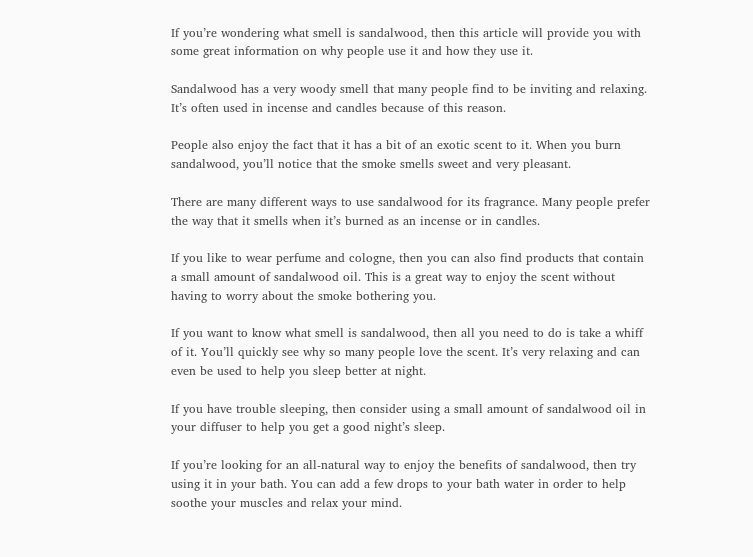If you’re wondering what smell is sandalwood, then this article will provide you with some great information on why people use it and how they use it.

Sandalwood has a very woody smell that many people find to be inviting and relaxing. It’s often used in incense and candles because of this reason.

People also enjoy the fact that it has a bit of an exotic scent to it. When you burn sandalwood, you’ll notice that the smoke smells sweet and very pleasant.

There are many different ways to use sandalwood for its fragrance. Many people prefer the way that it smells when it’s burned as an incense or in candles.

If you like to wear perfume and cologne, then you can also find products that contain a small amount of sandalwood oil. This is a great way to enjoy the scent without having to worry about the smoke bothering you.

If you want to know what smell is sandalwood, then all you need to do is take a whiff of it. You’ll quickly see why so many people love the scent. It’s very relaxing and can even be used to help you sleep better at night.

If you have trouble sleeping, then consider using a small amount of sandalwood oil in your diffuser to help you get a good night’s sleep.

If you’re looking for an all-natural way to enjoy the benefits of sandalwood, then try using it in your bath. You can add a few drops to your bath water in order to help soothe your muscles and relax your mind.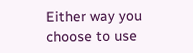Either way you choose to use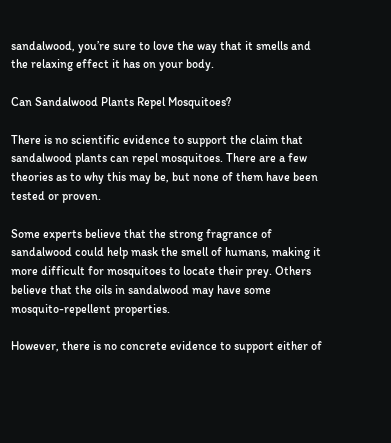sandalwood, you’re sure to love the way that it smells and the relaxing effect it has on your body.

Can Sandalwood Plants Repel Mosquitoes?

There is no scientific evidence to support the claim that sandalwood plants can repel mosquitoes. There are a few theories as to why this may be, but none of them have been tested or proven.

Some experts believe that the strong fragrance of sandalwood could help mask the smell of humans, making it more difficult for mosquitoes to locate their prey. Others believe that the oils in sandalwood may have some mosquito-repellent properties.

However, there is no concrete evidence to support either of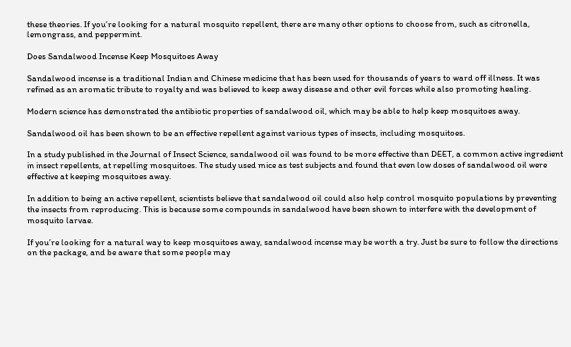these theories. If you’re looking for a natural mosquito repellent, there are many other options to choose from, such as citronella, lemongrass, and peppermint.

Does Sandalwood Incense Keep Mosquitoes Away

Sandalwood incense is a traditional Indian and Chinese medicine that has been used for thousands of years to ward off illness. It was refined as an aromatic tribute to royalty and was believed to keep away disease and other evil forces while also promoting healing.

Modern science has demonstrated the antibiotic properties of sandalwood oil, which may be able to help keep mosquitoes away.

Sandalwood oil has been shown to be an effective repellent against various types of insects, including mosquitoes.

In a study published in the Journal of Insect Science, sandalwood oil was found to be more effective than DEET, a common active ingredient in insect repellents, at repelling mosquitoes. The study used mice as test subjects and found that even low doses of sandalwood oil were effective at keeping mosquitoes away.

In addition to being an active repellent, scientists believe that sandalwood oil could also help control mosquito populations by preventing the insects from reproducing. This is because some compounds in sandalwood have been shown to interfere with the development of mosquito larvae.

If you’re looking for a natural way to keep mosquitoes away, sandalwood incense may be worth a try. Just be sure to follow the directions on the package, and be aware that some people may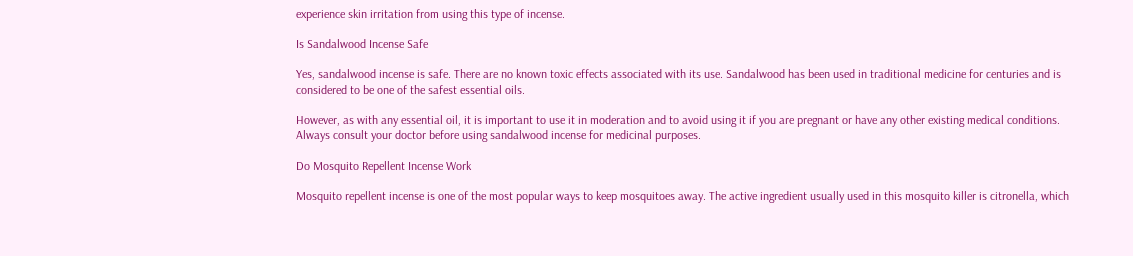experience skin irritation from using this type of incense.

Is Sandalwood Incense Safe

Yes, sandalwood incense is safe. There are no known toxic effects associated with its use. Sandalwood has been used in traditional medicine for centuries and is considered to be one of the safest essential oils.

However, as with any essential oil, it is important to use it in moderation and to avoid using it if you are pregnant or have any other existing medical conditions. Always consult your doctor before using sandalwood incense for medicinal purposes.

Do Mosquito Repellent Incense Work

Mosquito repellent incense is one of the most popular ways to keep mosquitoes away. The active ingredient usually used in this mosquito killer is citronella, which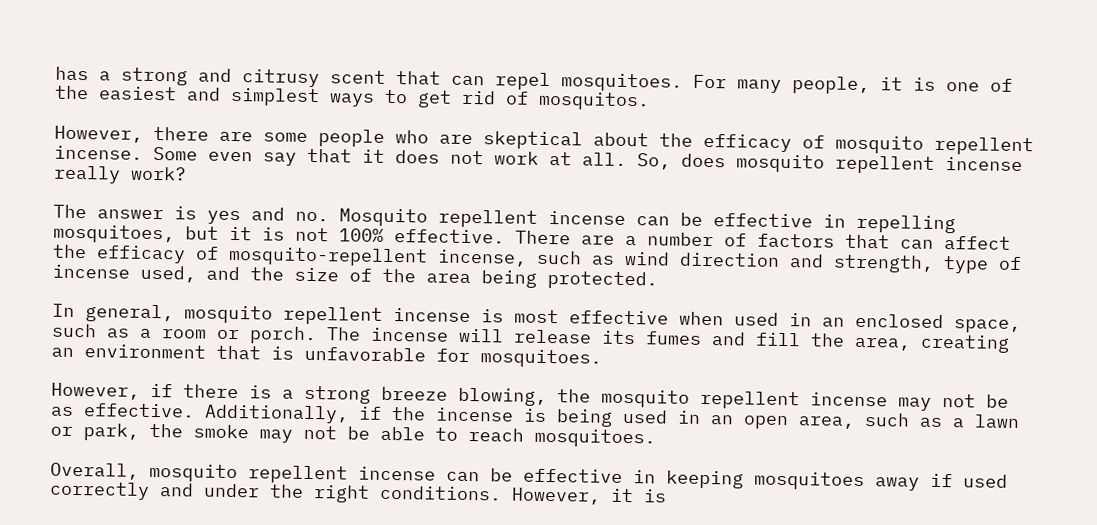has a strong and citrusy scent that can repel mosquitoes. For many people, it is one of the easiest and simplest ways to get rid of mosquitos.

However, there are some people who are skeptical about the efficacy of mosquito repellent incense. Some even say that it does not work at all. So, does mosquito repellent incense really work?

The answer is yes and no. Mosquito repellent incense can be effective in repelling mosquitoes, but it is not 100% effective. There are a number of factors that can affect the efficacy of mosquito-repellent incense, such as wind direction and strength, type of incense used, and the size of the area being protected.

In general, mosquito repellent incense is most effective when used in an enclosed space, such as a room or porch. The incense will release its fumes and fill the area, creating an environment that is unfavorable for mosquitoes.

However, if there is a strong breeze blowing, the mosquito repellent incense may not be as effective. Additionally, if the incense is being used in an open area, such as a lawn or park, the smoke may not be able to reach mosquitoes.

Overall, mosquito repellent incense can be effective in keeping mosquitoes away if used correctly and under the right conditions. However, it is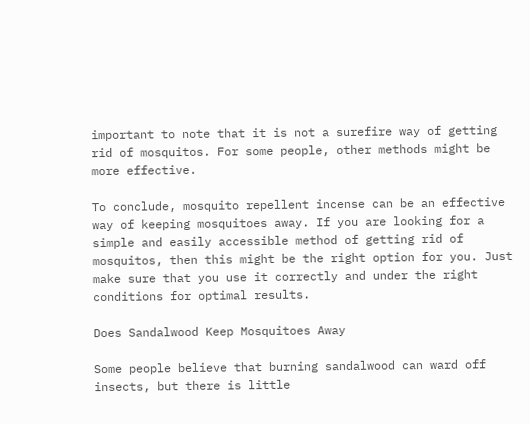important to note that it is not a surefire way of getting rid of mosquitos. For some people, other methods might be more effective.

To conclude, mosquito repellent incense can be an effective way of keeping mosquitoes away. If you are looking for a simple and easily accessible method of getting rid of mosquitos, then this might be the right option for you. Just make sure that you use it correctly and under the right conditions for optimal results.

Does Sandalwood Keep Mosquitoes Away

Some people believe that burning sandalwood can ward off insects, but there is little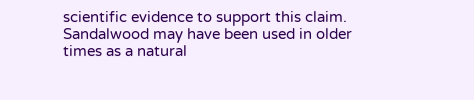scientific evidence to support this claim. Sandalwood may have been used in older times as a natural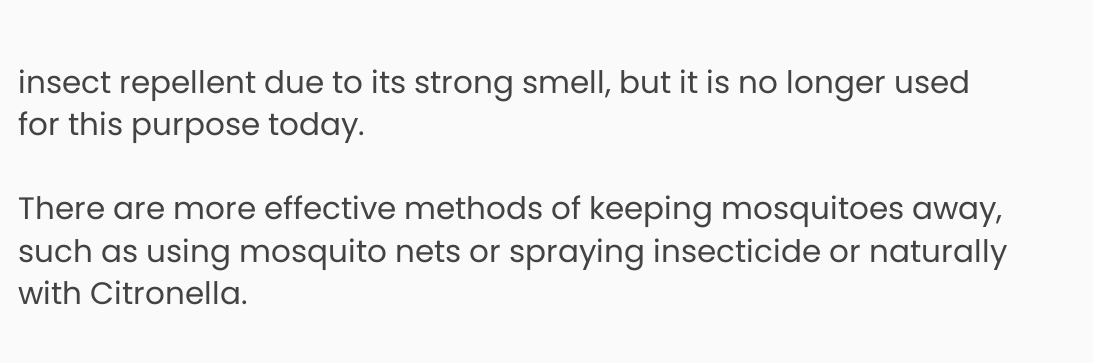insect repellent due to its strong smell, but it is no longer used for this purpose today.

There are more effective methods of keeping mosquitoes away, such as using mosquito nets or spraying insecticide or naturally with Citronella.